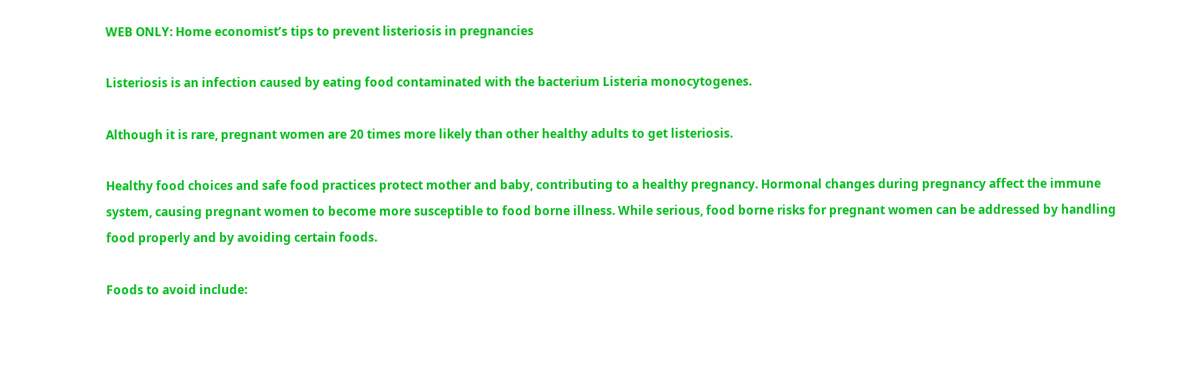WEB ONLY: Home economist’s tips to prevent listeriosis in pregnancies

Listeriosis is an infection caused by eating food contaminated with the bacterium Listeria monocytogenes.

Although it is rare, pregnant women are 20 times more likely than other healthy adults to get listeriosis.

Healthy food choices and safe food practices protect mother and baby, contributing to a healthy pregnancy. Hormonal changes during pregnancy affect the immune system, causing pregnant women to become more susceptible to food borne illness. While serious, food borne risks for pregnant women can be addressed by handling food properly and by avoiding certain foods.

Foods to avoid include: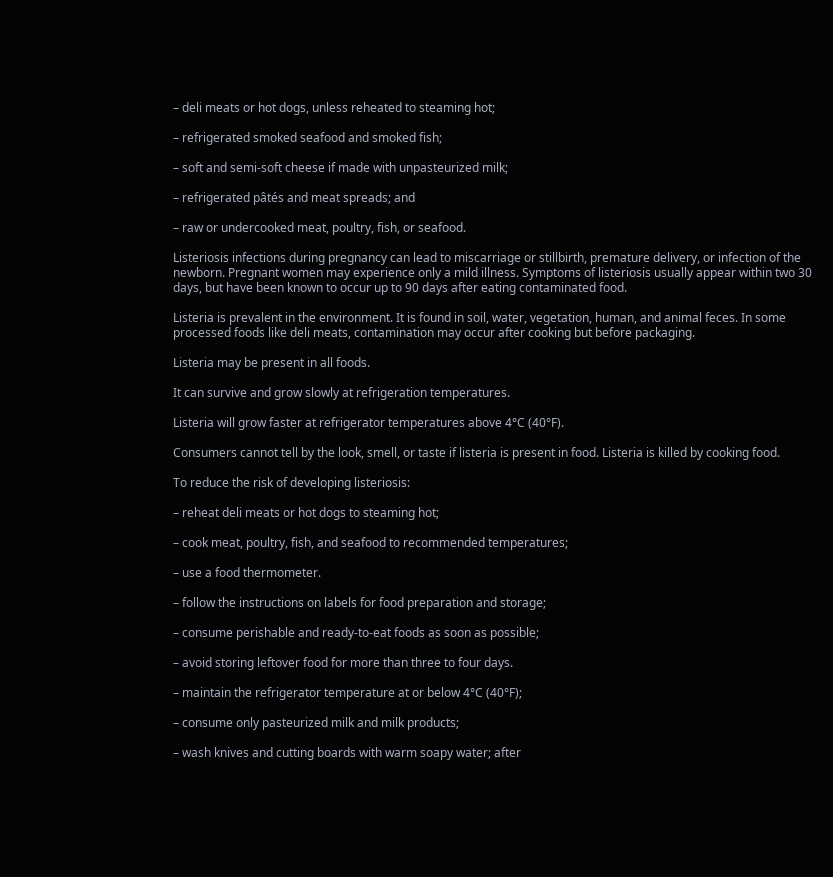– deli meats or hot dogs, unless reheated to steaming hot;

– refrigerated smoked seafood and smoked fish;

– soft and semi-soft cheese if made with unpasteurized milk;

– refrigerated pâtés and meat spreads; and

– raw or undercooked meat, poultry, fish, or seafood.

Listeriosis infections during pregnancy can lead to miscarriage or stillbirth, premature delivery, or infection of the newborn. Pregnant women may experience only a mild illness. Symptoms of listeriosis usually appear within two 30 days, but have been known to occur up to 90 days after eating contaminated food.

Listeria is prevalent in the environment. It is found in soil, water, vegetation, human, and animal feces. In some processed foods like deli meats, contamination may occur after cooking but before packaging.

Listeria may be present in all foods.

It can survive and grow slowly at refrigeration temperatures.

Listeria will grow faster at refrigerator temperatures above 4°C (40°F).

Consumers cannot tell by the look, smell, or taste if listeria is present in food. Listeria is killed by cooking food.

To reduce the risk of developing listeriosis:

– reheat deli meats or hot dogs to steaming hot;

– cook meat, poultry, fish, and seafood to recommended temperatures;

– use a food thermometer.

– follow the instructions on labels for food preparation and storage;

– consume perishable and ready-to-eat foods as soon as possible;

– avoid storing leftover food for more than three to four days.

– maintain the refrigerator temperature at or below 4°C (40°F);

– consume only pasteurized milk and milk products;

– wash knives and cutting boards with warm soapy water; after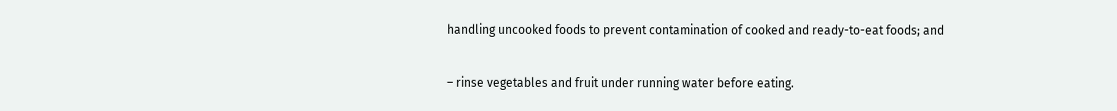handling uncooked foods to prevent contamination of cooked and ready-to-eat foods; and

– rinse vegetables and fruit under running water before eating.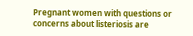Pregnant women with questions or concerns about listeriosis are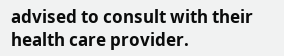advised to consult with their health care provider.